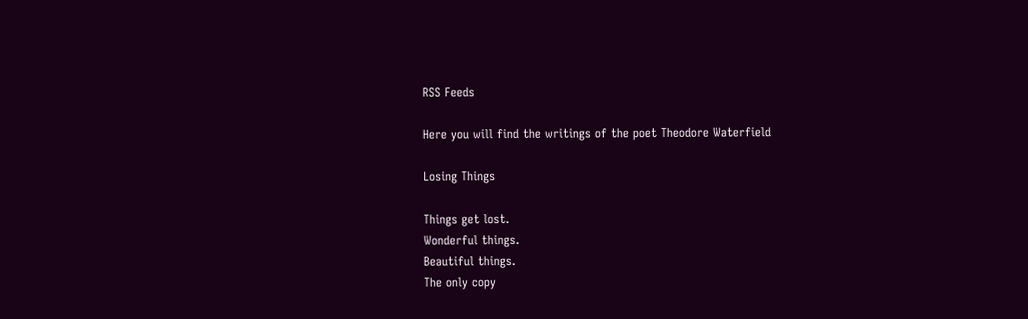RSS Feeds

Here you will find the writings of the poet Theodore Waterfield

Losing Things

Things get lost.
Wonderful things.
Beautiful things.
The only copy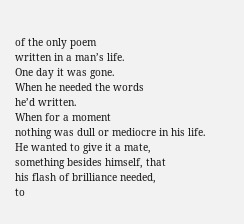of the only poem
written in a man’s life.
One day it was gone.
When he needed the words
he’d written.
When for a moment
nothing was dull or mediocre in his life.
He wanted to give it a mate,
something besides himself, that
his flash of brilliance needed,
to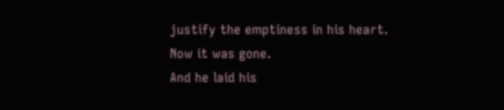justify the emptiness in his heart.
Now it was gone.
And he laid his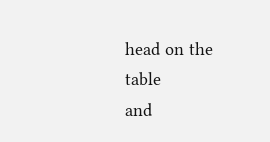head on the table
and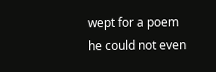wept for a poem
he could not even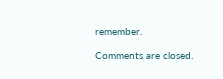remember.

Comments are closed.